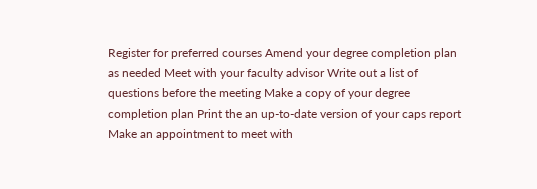Register for preferred courses Amend your degree completion plan as needed Meet with your faculty advisor Write out a list of questions before the meeting Make a copy of your degree completion plan Print the an up-to-date version of your caps report Make an appointment to meet with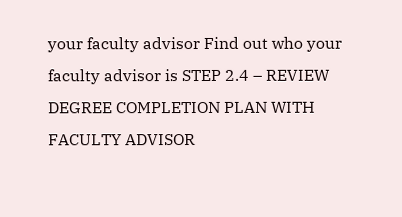your faculty advisor Find out who your faculty advisor is STEP 2.4 – REVIEW DEGREE COMPLETION PLAN WITH FACULTY ADVISOR